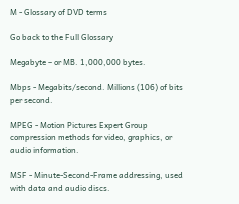M - Glossary of DVD terms

Go back to the Full Glossary

Megabyte – or MB. 1,000,000 bytes.

Mbps - Megabits/second. Millions (106) of bits per second.

MPEG - Motion Pictures Expert Group compression methods for video, graphics, or audio information.

MSF - Minute-Second-Frame addressing, used with data and audio discs.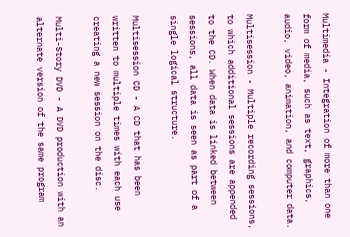Multimedia - Integration of more than one form of media, such as text, graphics, audio, video, animation, and computer data.

Multisession - Multiple recording sessions, to which additional sessions are appended to the CD. When data is linked between sessions, all data is seen as part of a single logical structure.

Multisession CD - A CD that has been written to multiple times with each use creating a new session on the disc.

Multi-Story DVD - A DVD production with an alternate version of the same program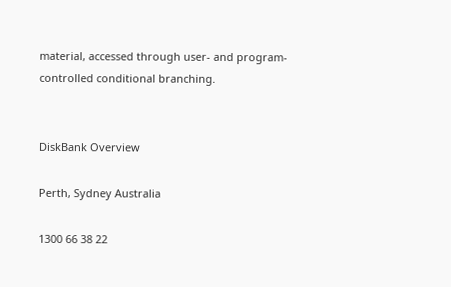material, accessed through user- and program-controlled conditional branching.


DiskBank Overview

Perth, Sydney Australia

1300 66 38 22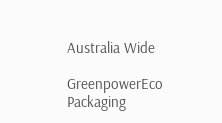Australia Wide

GreenpowerEco Packaging